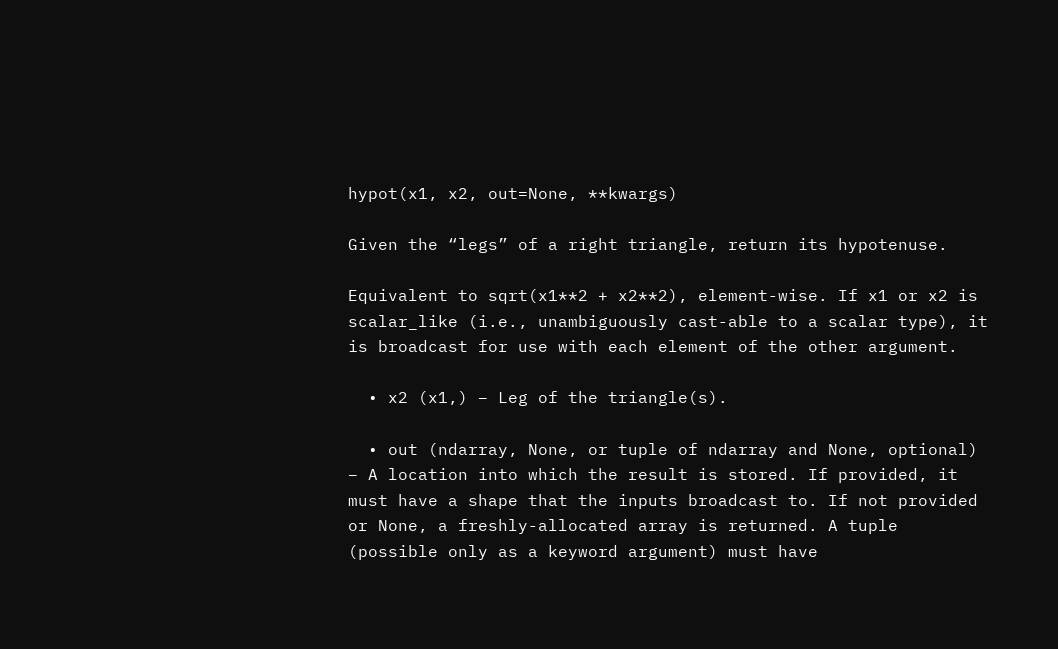hypot(x1, x2, out=None, **kwargs)

Given the “legs” of a right triangle, return its hypotenuse.

Equivalent to sqrt(x1**2 + x2**2), element-wise. If x1 or x2 is scalar_like (i.e., unambiguously cast-able to a scalar type), it is broadcast for use with each element of the other argument.

  • x2 (x1,) – Leg of the triangle(s).

  • out (ndarray, None, or tuple of ndarray and None, optional) – A location into which the result is stored. If provided, it must have a shape that the inputs broadcast to. If not provided or None, a freshly-allocated array is returned. A tuple (possible only as a keyword argument) must have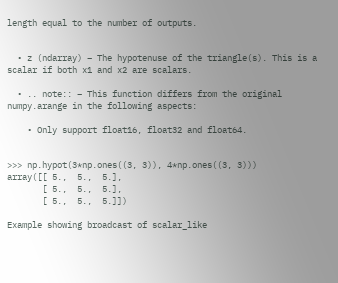length equal to the number of outputs.


  • z (ndarray) – The hypotenuse of the triangle(s). This is a scalar if both x1 and x2 are scalars.

  • .. note:: – This function differs from the original numpy.arange in the following aspects:

    • Only support float16, float32 and float64.


>>> np.hypot(3*np.ones((3, 3)), 4*np.ones((3, 3)))
array([[ 5.,  5.,  5.],
       [ 5.,  5.,  5.],
       [ 5.,  5.,  5.]])

Example showing broadcast of scalar_like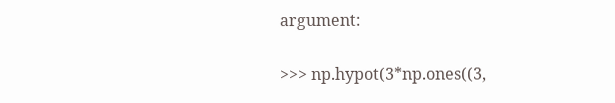argument:

>>> np.hypot(3*np.ones((3,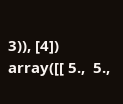3)), [4])
array([[ 5.,  5.,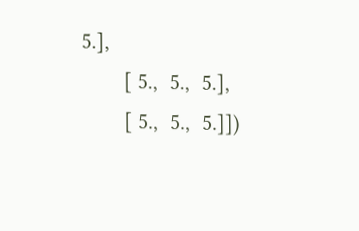5.],
       [ 5.,  5.,  5.],
       [ 5.,  5.,  5.]])